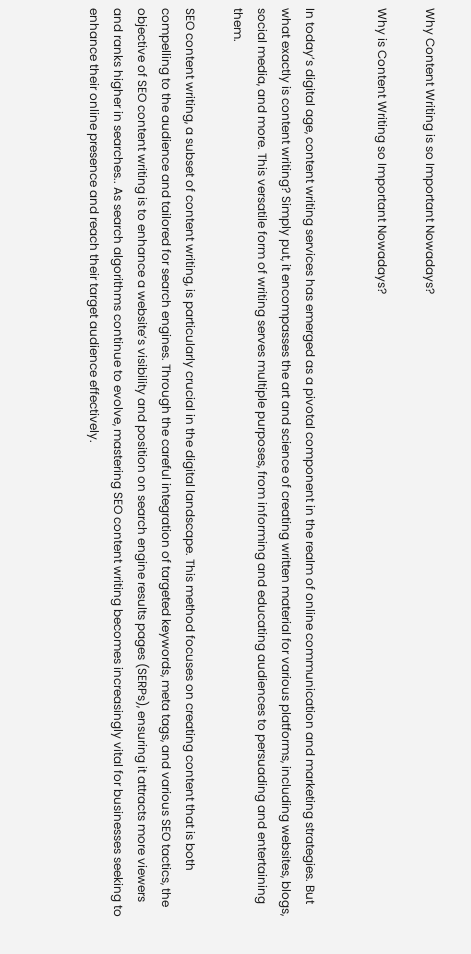Why Content Writing is so Important Nowadays?

Why is Content Writing so Important Nowadays?


In today’s digital age, content writing services has emerged as a pivotal component in the realm of online communication and marketing strategies. But what exactly is content writing? Simply put, it encompasses the art and science of creating written material for various platforms, including websites, blogs, social media, and more. This versatile form of writing serves multiple purposes, from informing and educating audiences to persuading and entertaining them.

SEO content writing, a subset of content writing, is particularly crucial in the digital landscape. This method focuses on creating content that is both compelling to the audience and tailored for search engines. Through the careful integration of targeted keywords, meta tags, and various SEO tactics, the objective of SEO content writing is to enhance a website’s visibility and position on search engine results pages (SERPs), ensuring it attracts more viewers and ranks higher in searches.. As search algorithms continue to evolve, mastering SEO content writing becomes increasingly vital for businesses seeking to enhance their online presence and reach their target audience effectively.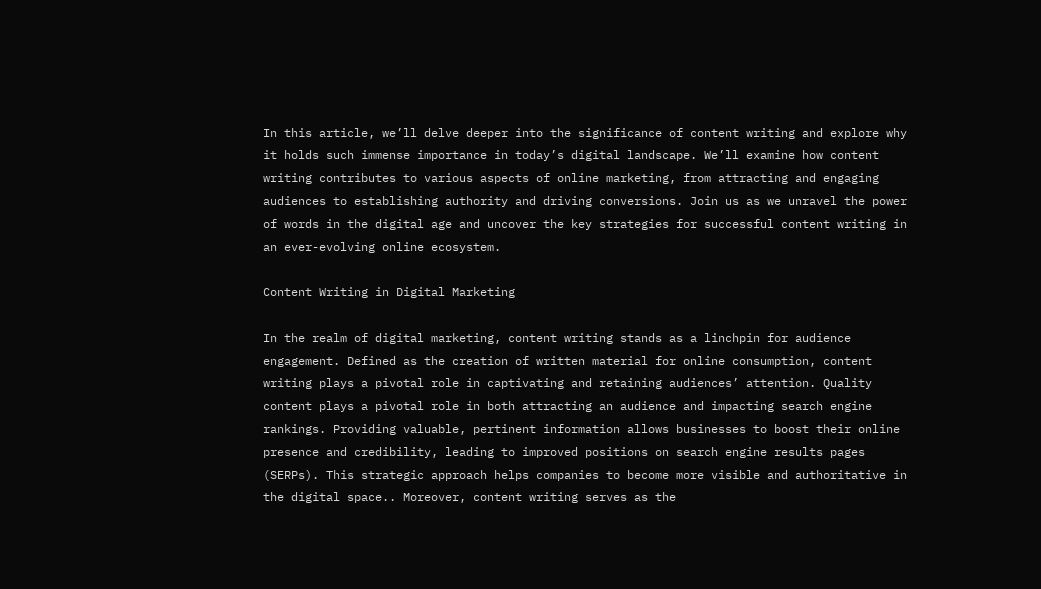In this article, we’ll delve deeper into the significance of content writing and explore why it holds such immense importance in today’s digital landscape. We’ll examine how content writing contributes to various aspects of online marketing, from attracting and engaging audiences to establishing authority and driving conversions. Join us as we unravel the power of words in the digital age and uncover the key strategies for successful content writing in an ever-evolving online ecosystem.

Content Writing in Digital Marketing

In the realm of digital marketing, content writing stands as a linchpin for audience engagement. Defined as the creation of written material for online consumption, content writing plays a pivotal role in captivating and retaining audiences’ attention. Quality content plays a pivotal role in both attracting an audience and impacting search engine rankings. Providing valuable, pertinent information allows businesses to boost their online presence and credibility, leading to improved positions on search engine results pages (SERPs). This strategic approach helps companies to become more visible and authoritative in the digital space.. Moreover, content writing serves as the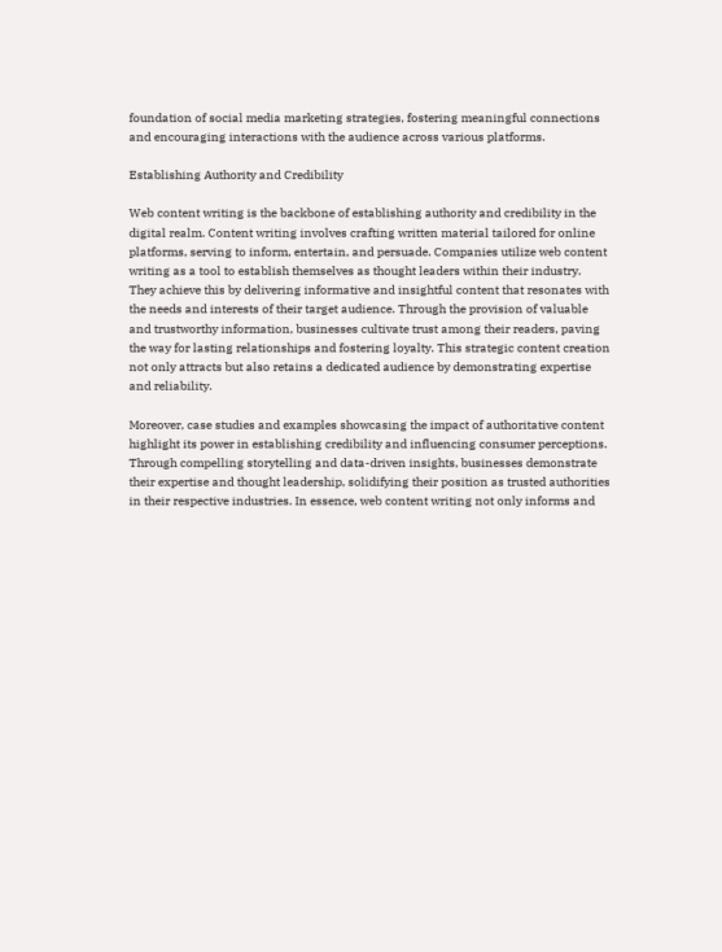foundation of social media marketing strategies, fostering meaningful connections and encouraging interactions with the audience across various platforms.

Establishing Authority and Credibility

Web content writing is the backbone of establishing authority and credibility in the digital realm. Content writing involves crafting written material tailored for online platforms, serving to inform, entertain, and persuade. Companies utilize web content writing as a tool to establish themselves as thought leaders within their industry. They achieve this by delivering informative and insightful content that resonates with the needs and interests of their target audience. Through the provision of valuable and trustworthy information, businesses cultivate trust among their readers, paving the way for lasting relationships and fostering loyalty. This strategic content creation not only attracts but also retains a dedicated audience by demonstrating expertise and reliability.

Moreover, case studies and examples showcasing the impact of authoritative content highlight its power in establishing credibility and influencing consumer perceptions. Through compelling storytelling and data-driven insights, businesses demonstrate their expertise and thought leadership, solidifying their position as trusted authorities in their respective industries. In essence, web content writing not only informs and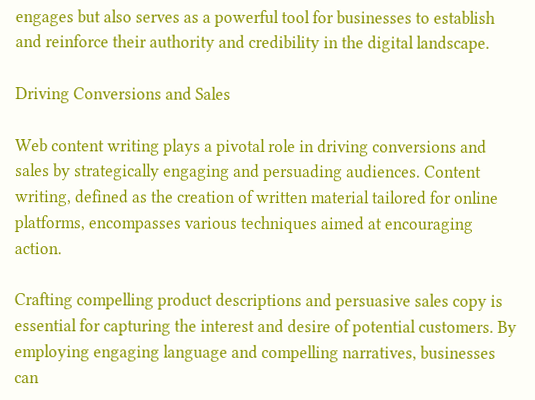engages but also serves as a powerful tool for businesses to establish and reinforce their authority and credibility in the digital landscape.

Driving Conversions and Sales

Web content writing plays a pivotal role in driving conversions and sales by strategically engaging and persuading audiences. Content writing, defined as the creation of written material tailored for online platforms, encompasses various techniques aimed at encouraging action.

Crafting compelling product descriptions and persuasive sales copy is essential for capturing the interest and desire of potential customers. By employing engaging language and compelling narratives, businesses can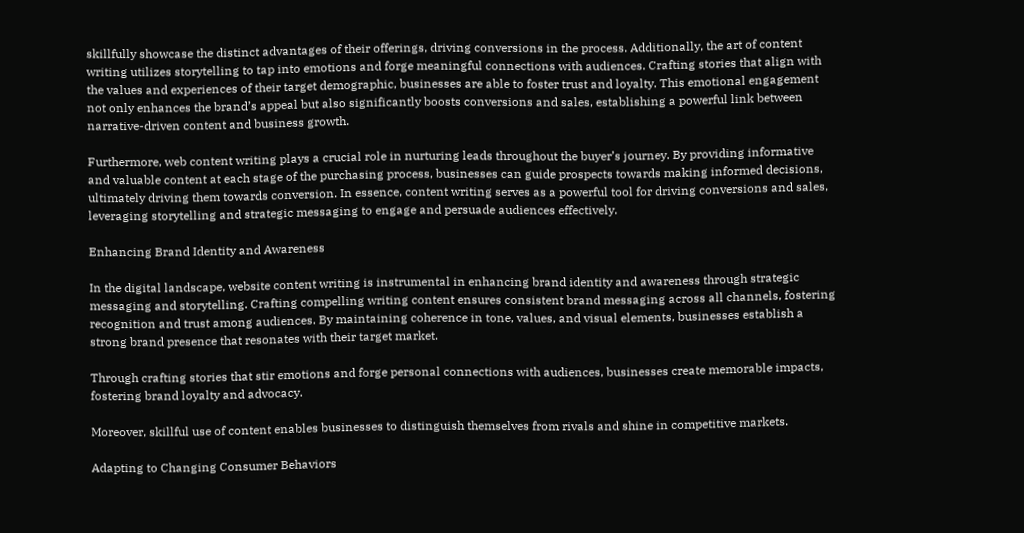skillfully showcase the distinct advantages of their offerings, driving conversions in the process. Additionally, the art of content writing utilizes storytelling to tap into emotions and forge meaningful connections with audiences. Crafting stories that align with the values and experiences of their target demographic, businesses are able to foster trust and loyalty. This emotional engagement not only enhances the brand’s appeal but also significantly boosts conversions and sales, establishing a powerful link between narrative-driven content and business growth.

Furthermore, web content writing plays a crucial role in nurturing leads throughout the buyer’s journey. By providing informative and valuable content at each stage of the purchasing process, businesses can guide prospects towards making informed decisions, ultimately driving them towards conversion. In essence, content writing serves as a powerful tool for driving conversions and sales, leveraging storytelling and strategic messaging to engage and persuade audiences effectively.

Enhancing Brand Identity and Awareness

In the digital landscape, website content writing is instrumental in enhancing brand identity and awareness through strategic messaging and storytelling. Crafting compelling writing content ensures consistent brand messaging across all channels, fostering recognition and trust among audiences. By maintaining coherence in tone, values, and visual elements, businesses establish a strong brand presence that resonates with their target market.

Through crafting stories that stir emotions and forge personal connections with audiences, businesses create memorable impacts, fostering brand loyalty and advocacy.

Moreover, skillful use of content enables businesses to distinguish themselves from rivals and shine in competitive markets.

Adapting to Changing Consumer Behaviors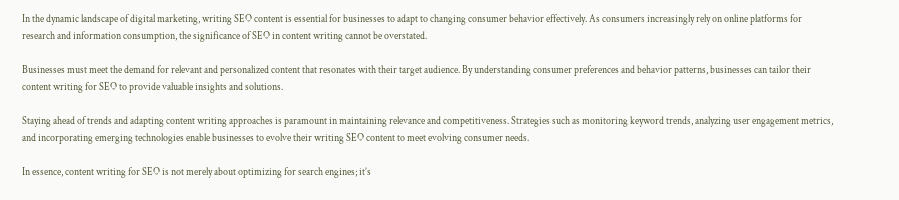In the dynamic landscape of digital marketing, writing SEO content is essential for businesses to adapt to changing consumer behavior effectively. As consumers increasingly rely on online platforms for research and information consumption, the significance of SEO in content writing cannot be overstated.

Businesses must meet the demand for relevant and personalized content that resonates with their target audience. By understanding consumer preferences and behavior patterns, businesses can tailor their content writing for SEO to provide valuable insights and solutions.

Staying ahead of trends and adapting content writing approaches is paramount in maintaining relevance and competitiveness. Strategies such as monitoring keyword trends, analyzing user engagement metrics, and incorporating emerging technologies enable businesses to evolve their writing SEO content to meet evolving consumer needs.

In essence, content writing for SEO is not merely about optimizing for search engines; it’s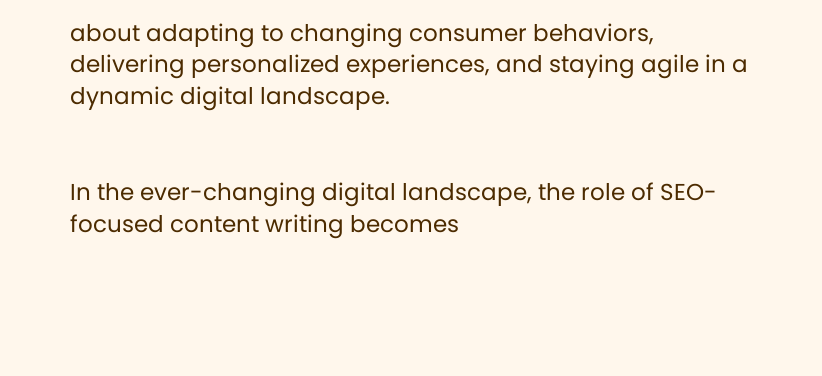about adapting to changing consumer behaviors, delivering personalized experiences, and staying agile in a dynamic digital landscape.


In the ever-changing digital landscape, the role of SEO-focused content writing becomes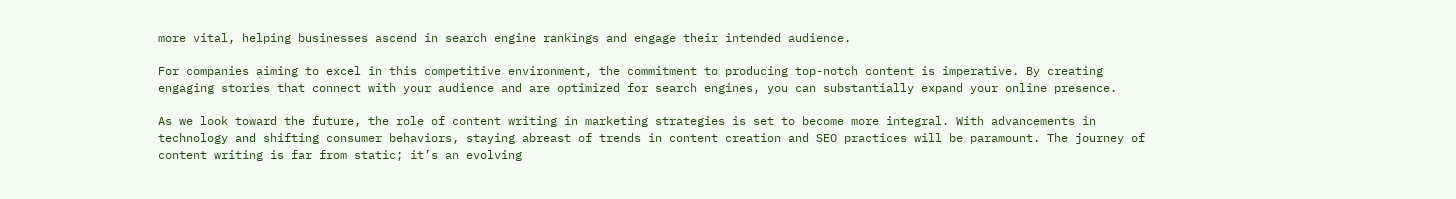more vital, helping businesses ascend in search engine rankings and engage their intended audience.

For companies aiming to excel in this competitive environment, the commitment to producing top-notch content is imperative. By creating engaging stories that connect with your audience and are optimized for search engines, you can substantially expand your online presence.

As we look toward the future, the role of content writing in marketing strategies is set to become more integral. With advancements in technology and shifting consumer behaviors, staying abreast of trends in content creation and SEO practices will be paramount. The journey of content writing is far from static; it’s an evolving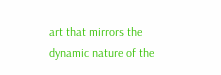art that mirrors the dynamic nature of the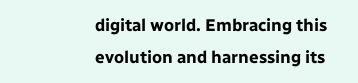digital world. Embracing this evolution and harnessing its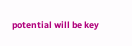potential will be key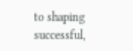to shaping successful,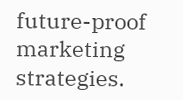future-proof marketing strategies.